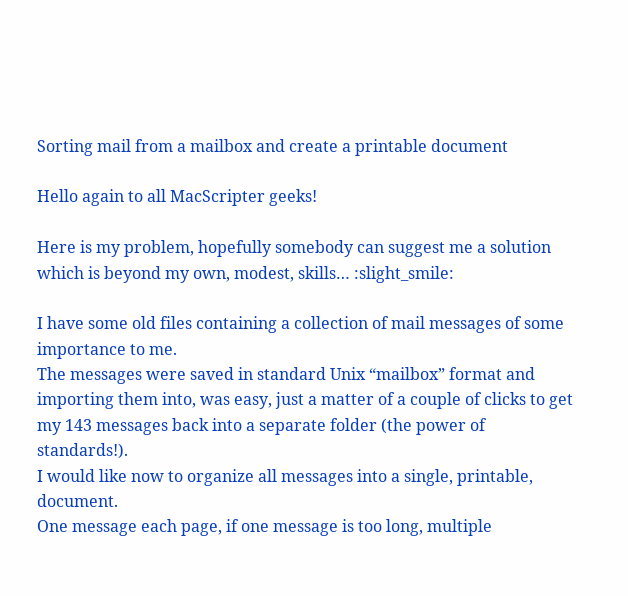Sorting mail from a mailbox and create a printable document

Hello again to all MacScripter geeks!

Here is my problem, hopefully somebody can suggest me a solution which is beyond my own, modest, skills… :slight_smile:

I have some old files containing a collection of mail messages of some importance to me.
The messages were saved in standard Unix “mailbox” format and importing them into, was easy, just a matter of a couple of clicks to get my 143 messages back into a separate folder (the power of standards!).
I would like now to organize all messages into a single, printable, document.
One message each page, if one message is too long, multiple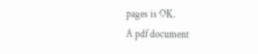pages is OK.
A pdf document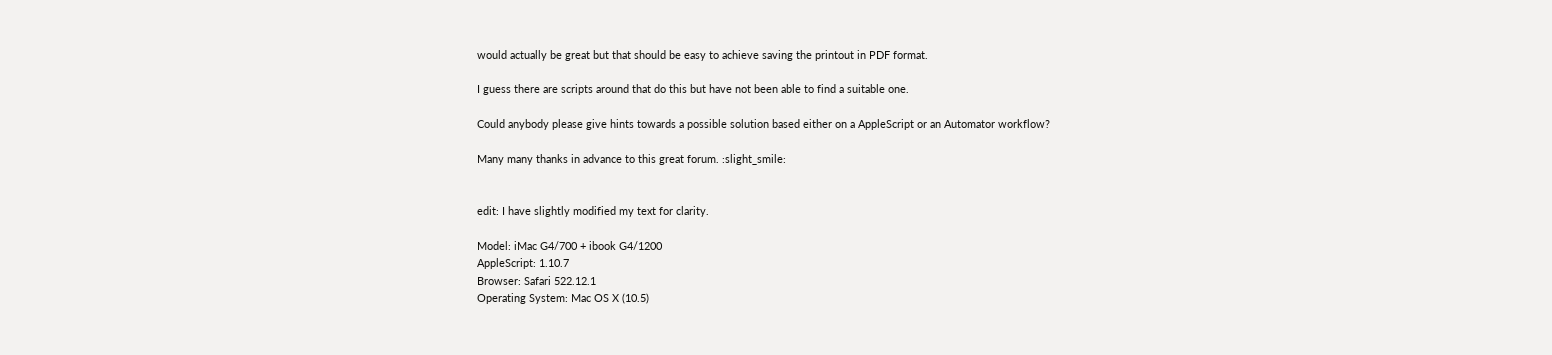would actually be great but that should be easy to achieve saving the printout in PDF format.

I guess there are scripts around that do this but have not been able to find a suitable one.

Could anybody please give hints towards a possible solution based either on a AppleScript or an Automator workflow?

Many many thanks in advance to this great forum. :slight_smile:


edit: I have slightly modified my text for clarity.

Model: iMac G4/700 + ibook G4/1200
AppleScript: 1.10.7
Browser: Safari 522.12.1
Operating System: Mac OS X (10.5)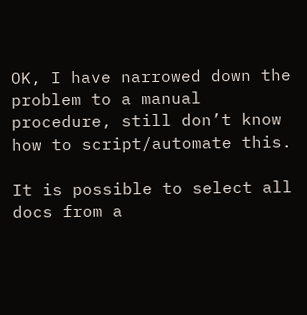OK, I have narrowed down the problem to a manual procedure, still don’t know how to script/automate this.

It is possible to select all docs from a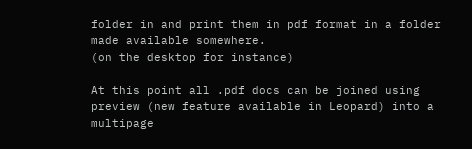folder in and print them in pdf format in a folder made available somewhere.
(on the desktop for instance)

At this point all .pdf docs can be joined using preview (new feature available in Leopard) into a multipage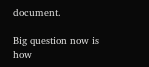document.

Big question now is how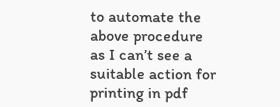to automate the above procedure as I can’t see a suitable action for printing in pdf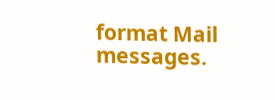format Mail messages.